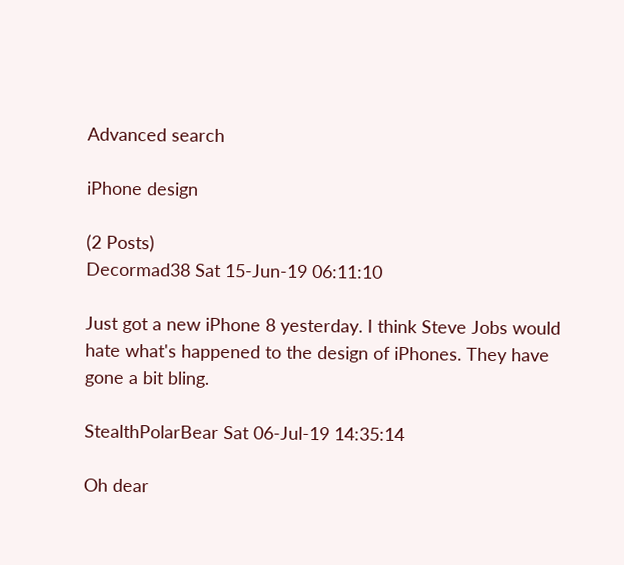Advanced search

iPhone design

(2 Posts)
Decormad38 Sat 15-Jun-19 06:11:10

Just got a new iPhone 8 yesterday. I think Steve Jobs would hate what's happened to the design of iPhones. They have gone a bit bling.

StealthPolarBear Sat 06-Jul-19 14:35:14

Oh dear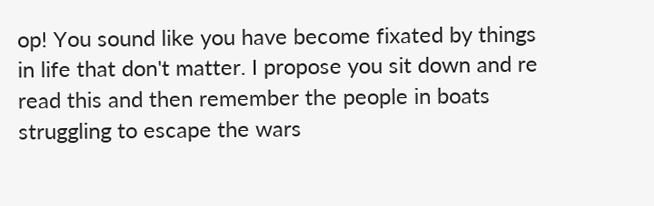op! You sound like you have become fixated by things in life that don't matter. I propose you sit down and re read this and then remember the people in boats struggling to escape the wars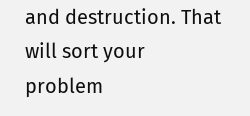and destruction. That will sort your problem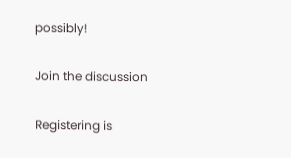possibly!

Join the discussion

Registering is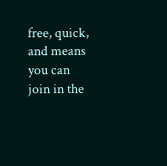free, quick, and means you can join in the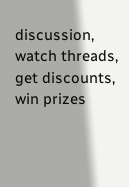discussion, watch threads, get discounts, win prizes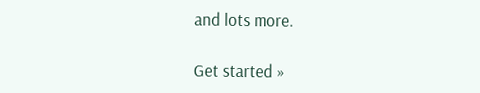and lots more.

Get started »